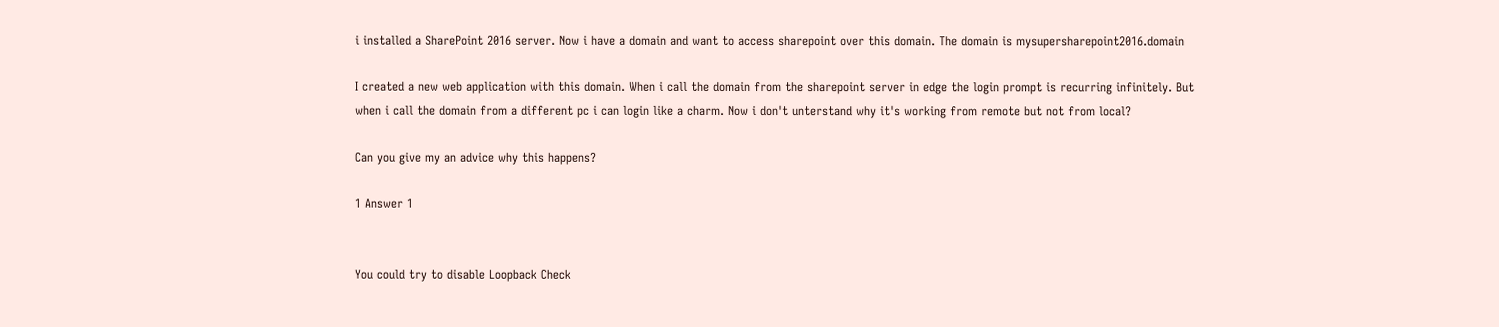i installed a SharePoint 2016 server. Now i have a domain and want to access sharepoint over this domain. The domain is mysupersharepoint2016.domain

I created a new web application with this domain. When i call the domain from the sharepoint server in edge the login prompt is recurring infinitely. But when i call the domain from a different pc i can login like a charm. Now i don't unterstand why it's working from remote but not from local?

Can you give my an advice why this happens?

1 Answer 1


You could try to disable Loopback Check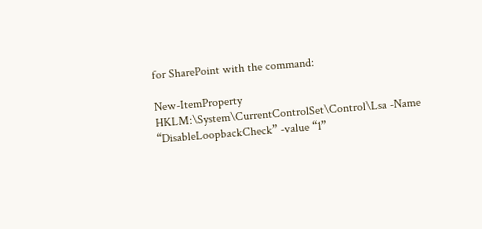for SharePoint with the command:

New-ItemProperty HKLM:\System\CurrentControlSet\Control\Lsa -Name “DisableLoopbackCheck” -value “1”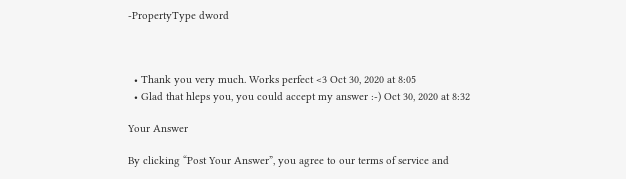-PropertyType dword



  • Thank you very much. Works perfect <3 Oct 30, 2020 at 8:05
  • Glad that hleps you, you could accept my answer :-) Oct 30, 2020 at 8:32

Your Answer

By clicking “Post Your Answer”, you agree to our terms of service and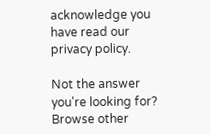acknowledge you have read our privacy policy.

Not the answer you're looking for? Browse other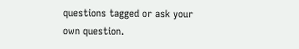questions tagged or ask your own question.